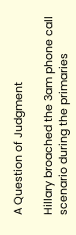A Question of Judgment

Hillary broached the 3am phone call scenario during the primaries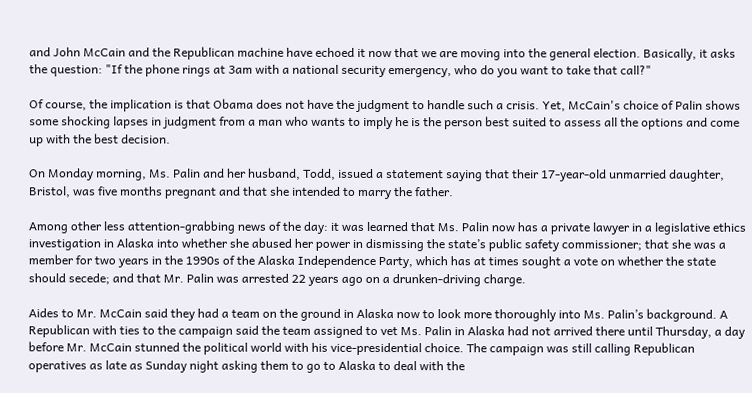and John McCain and the Republican machine have echoed it now that we are moving into the general election. Basically, it asks the question: "If the phone rings at 3am with a national security emergency, who do you want to take that call?"

Of course, the implication is that Obama does not have the judgment to handle such a crisis. Yet, McCain's choice of Palin shows some shocking lapses in judgment from a man who wants to imply he is the person best suited to assess all the options and come up with the best decision.

On Monday morning, Ms. Palin and her husband, Todd, issued a statement saying that their 17-year-old unmarried daughter, Bristol, was five months pregnant and that she intended to marry the father.

Among other less attention-grabbing news of the day: it was learned that Ms. Palin now has a private lawyer in a legislative ethics investigation in Alaska into whether she abused her power in dismissing the state’s public safety commissioner; that she was a member for two years in the 1990s of the Alaska Independence Party, which has at times sought a vote on whether the state should secede; and that Mr. Palin was arrested 22 years ago on a drunken-driving charge.

Aides to Mr. McCain said they had a team on the ground in Alaska now to look more thoroughly into Ms. Palin’s background. A Republican with ties to the campaign said the team assigned to vet Ms. Palin in Alaska had not arrived there until Thursday, a day before Mr. McCain stunned the political world with his vice-presidential choice. The campaign was still calling Republican operatives as late as Sunday night asking them to go to Alaska to deal with the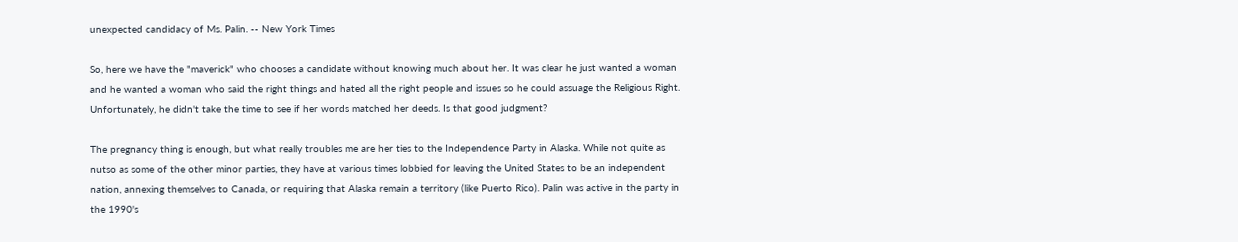unexpected candidacy of Ms. Palin. -- New York Times

So, here we have the "maverick" who chooses a candidate without knowing much about her. It was clear he just wanted a woman and he wanted a woman who said the right things and hated all the right people and issues so he could assuage the Religious Right. Unfortunately, he didn't take the time to see if her words matched her deeds. Is that good judgment?

The pregnancy thing is enough, but what really troubles me are her ties to the Independence Party in Alaska. While not quite as nutso as some of the other minor parties, they have at various times lobbied for leaving the United States to be an independent nation, annexing themselves to Canada, or requiring that Alaska remain a territory (like Puerto Rico). Palin was active in the party in the 1990's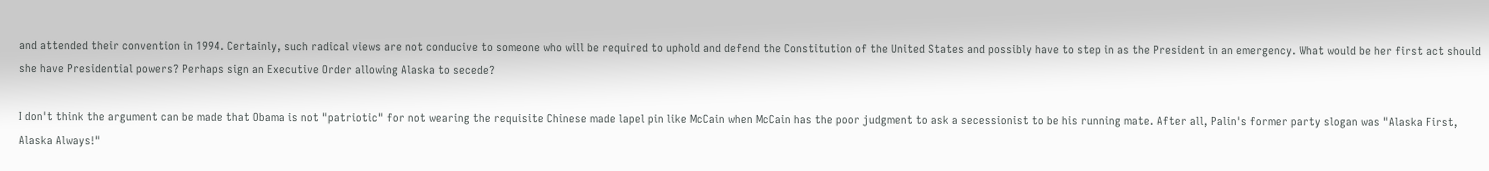and attended their convention in 1994. Certainly, such radical views are not conducive to someone who will be required to uphold and defend the Constitution of the United States and possibly have to step in as the President in an emergency. What would be her first act should she have Presidential powers? Perhaps sign an Executive Order allowing Alaska to secede?

I don't think the argument can be made that Obama is not "patriotic" for not wearing the requisite Chinese made lapel pin like McCain when McCain has the poor judgment to ask a secessionist to be his running mate. After all, Palin's former party slogan was "Alaska First, Alaska Always!"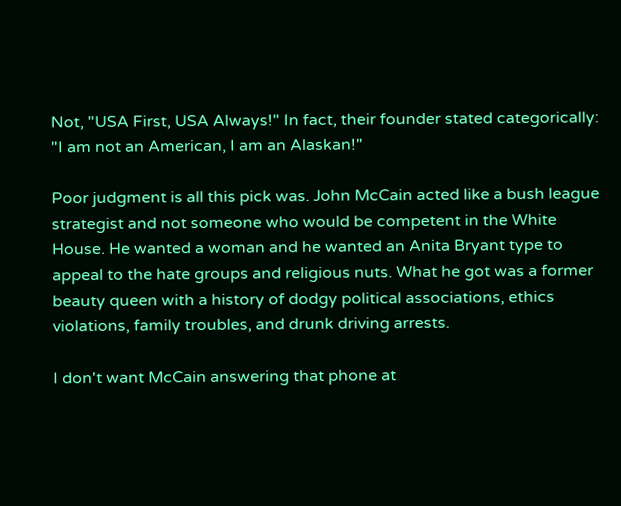Not, "USA First, USA Always!" In fact, their founder stated categorically: "I am not an American, I am an Alaskan!"

Poor judgment is all this pick was. John McCain acted like a bush league strategist and not someone who would be competent in the White House. He wanted a woman and he wanted an Anita Bryant type to appeal to the hate groups and religious nuts. What he got was a former beauty queen with a history of dodgy political associations, ethics violations, family troubles, and drunk driving arrests.

I don't want McCain answering that phone at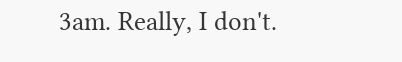3am. Really, I don't.